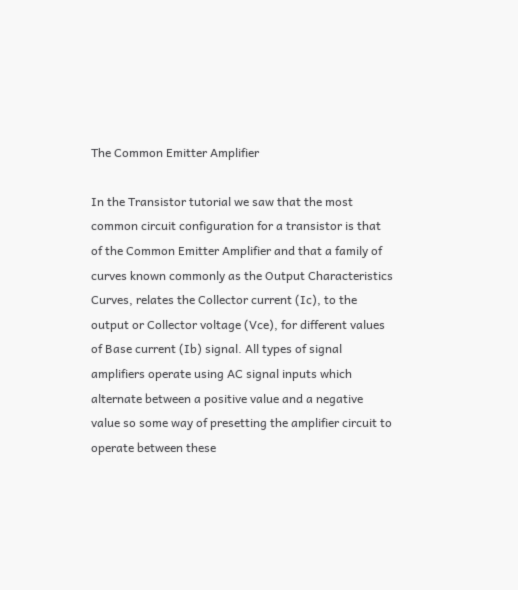The Common Emitter Amplifier

In the Transistor tutorial we saw that the most common circuit configuration for a transistor is that of the Common Emitter Amplifier and that a family of curves known commonly as the Output Characteristics Curves, relates the Collector current (Ic), to the output or Collector voltage (Vce), for different values of Base current (Ib) signal. All types of signal amplifiers operate using AC signal inputs which alternate between a positive value and a negative value so some way of presetting the amplifier circuit to operate between these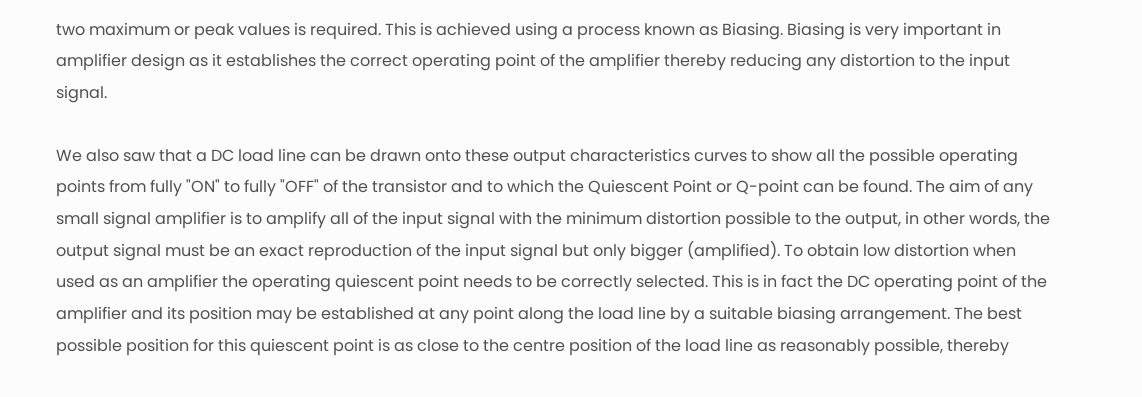two maximum or peak values is required. This is achieved using a process known as Biasing. Biasing is very important in amplifier design as it establishes the correct operating point of the amplifier thereby reducing any distortion to the input signal.

We also saw that a DC load line can be drawn onto these output characteristics curves to show all the possible operating points from fully "ON" to fully "OFF" of the transistor and to which the Quiescent Point or Q-point can be found. The aim of any small signal amplifier is to amplify all of the input signal with the minimum distortion possible to the output, in other words, the output signal must be an exact reproduction of the input signal but only bigger (amplified). To obtain low distortion when used as an amplifier the operating quiescent point needs to be correctly selected. This is in fact the DC operating point of the amplifier and its position may be established at any point along the load line by a suitable biasing arrangement. The best possible position for this quiescent point is as close to the centre position of the load line as reasonably possible, thereby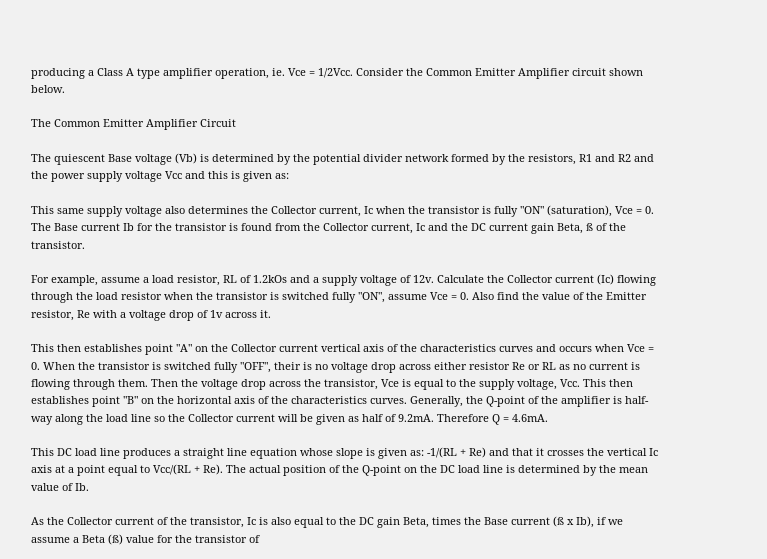producing a Class A type amplifier operation, ie. Vce = 1/2Vcc. Consider the Common Emitter Amplifier circuit shown below.

The Common Emitter Amplifier Circuit

The quiescent Base voltage (Vb) is determined by the potential divider network formed by the resistors, R1 and R2 and the power supply voltage Vcc and this is given as:

This same supply voltage also determines the Collector current, Ic when the transistor is fully "ON" (saturation), Vce = 0. The Base current Ib for the transistor is found from the Collector current, Ic and the DC current gain Beta, ß of the transistor.

For example, assume a load resistor, RL of 1.2kOs and a supply voltage of 12v. Calculate the Collector current (Ic) flowing through the load resistor when the transistor is switched fully "ON", assume Vce = 0. Also find the value of the Emitter resistor, Re with a voltage drop of 1v across it.

This then establishes point "A" on the Collector current vertical axis of the characteristics curves and occurs when Vce = 0. When the transistor is switched fully "OFF", their is no voltage drop across either resistor Re or RL as no current is flowing through them. Then the voltage drop across the transistor, Vce is equal to the supply voltage, Vcc. This then establishes point "B" on the horizontal axis of the characteristics curves. Generally, the Q-point of the amplifier is half-way along the load line so the Collector current will be given as half of 9.2mA. Therefore Q = 4.6mA.

This DC load line produces a straight line equation whose slope is given as: -1/(RL + Re) and that it crosses the vertical Ic axis at a point equal to Vcc/(RL + Re). The actual position of the Q-point on the DC load line is determined by the mean value of Ib.

As the Collector current of the transistor, Ic is also equal to the DC gain Beta, times the Base current (ß x Ib), if we assume a Beta (ß) value for the transistor of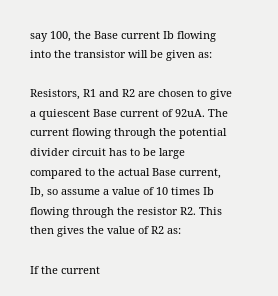say 100, the Base current Ib flowing into the transistor will be given as:

Resistors, R1 and R2 are chosen to give a quiescent Base current of 92uA. The current flowing through the potential divider circuit has to be large compared to the actual Base current, Ib, so assume a value of 10 times Ib flowing through the resistor R2. This then gives the value of R2 as:

If the current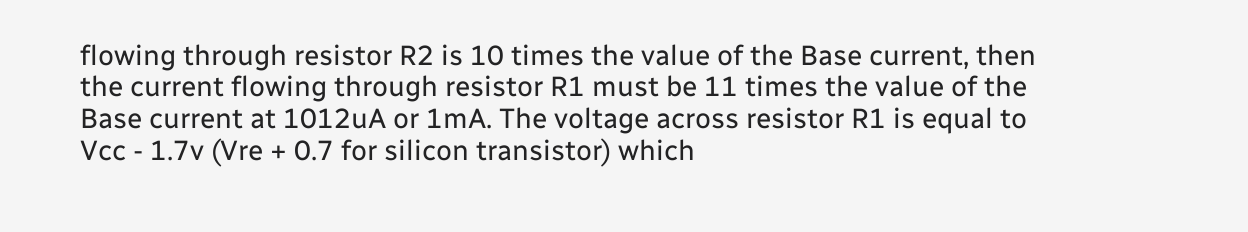flowing through resistor R2 is 10 times the value of the Base current, then the current flowing through resistor R1 must be 11 times the value of the Base current at 1012uA or 1mA. The voltage across resistor R1 is equal to Vcc - 1.7v (Vre + 0.7 for silicon transistor) which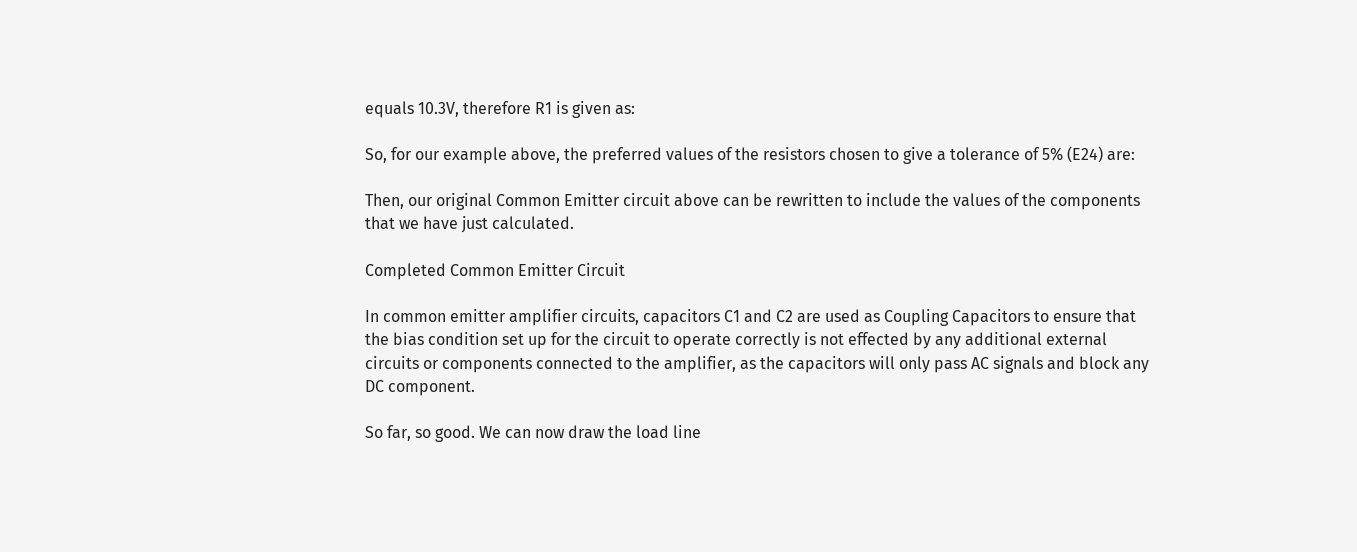equals 10.3V, therefore R1 is given as:

So, for our example above, the preferred values of the resistors chosen to give a tolerance of 5% (E24) are:

Then, our original Common Emitter circuit above can be rewritten to include the values of the components that we have just calculated.

Completed Common Emitter Circuit

In common emitter amplifier circuits, capacitors C1 and C2 are used as Coupling Capacitors to ensure that the bias condition set up for the circuit to operate correctly is not effected by any additional external circuits or components connected to the amplifier, as the capacitors will only pass AC signals and block any DC component.

So far, so good. We can now draw the load line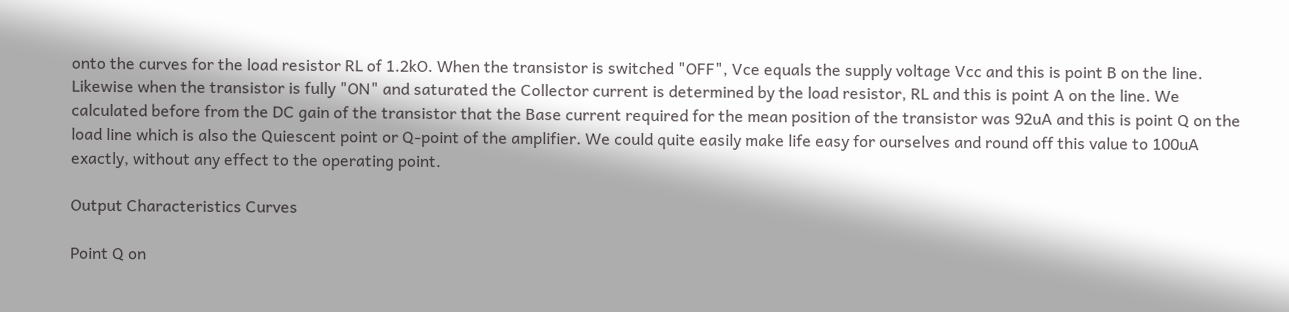onto the curves for the load resistor RL of 1.2kO. When the transistor is switched "OFF", Vce equals the supply voltage Vcc and this is point B on the line. Likewise when the transistor is fully "ON" and saturated the Collector current is determined by the load resistor, RL and this is point A on the line. We calculated before from the DC gain of the transistor that the Base current required for the mean position of the transistor was 92uA and this is point Q on the load line which is also the Quiescent point or Q-point of the amplifier. We could quite easily make life easy for ourselves and round off this value to 100uA exactly, without any effect to the operating point.

Output Characteristics Curves

Point Q on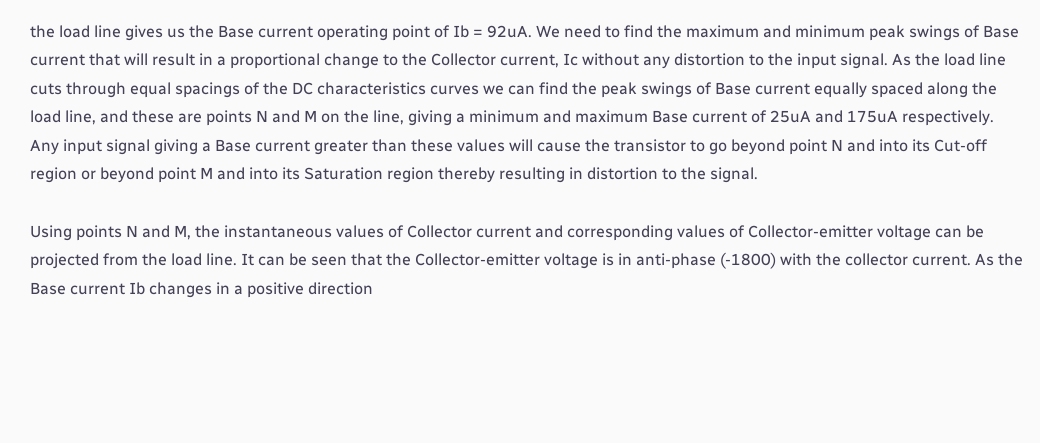the load line gives us the Base current operating point of Ib = 92uA. We need to find the maximum and minimum peak swings of Base current that will result in a proportional change to the Collector current, Ic without any distortion to the input signal. As the load line cuts through equal spacings of the DC characteristics curves we can find the peak swings of Base current equally spaced along the load line, and these are points N and M on the line, giving a minimum and maximum Base current of 25uA and 175uA respectively. Any input signal giving a Base current greater than these values will cause the transistor to go beyond point N and into its Cut-off region or beyond point M and into its Saturation region thereby resulting in distortion to the signal.

Using points N and M, the instantaneous values of Collector current and corresponding values of Collector-emitter voltage can be projected from the load line. It can be seen that the Collector-emitter voltage is in anti-phase (-1800) with the collector current. As the Base current Ib changes in a positive direction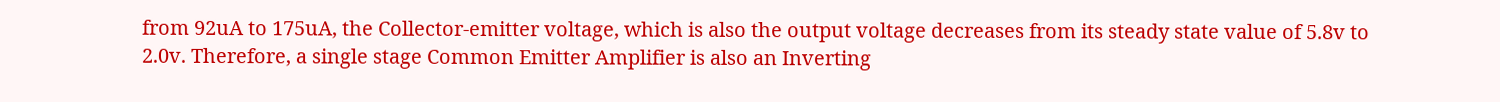from 92uA to 175uA, the Collector-emitter voltage, which is also the output voltage decreases from its steady state value of 5.8v to 2.0v. Therefore, a single stage Common Emitter Amplifier is also an Inverting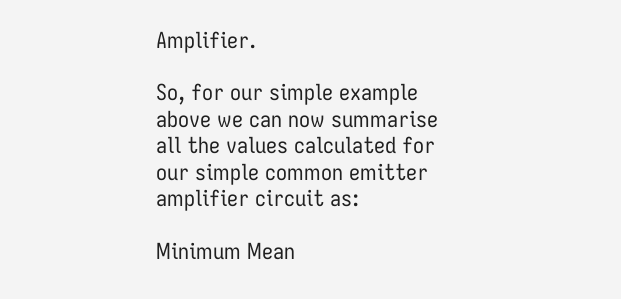Amplifier.

So, for our simple example above we can now summarise all the values calculated for our simple common emitter amplifier circuit as:

Minimum Mean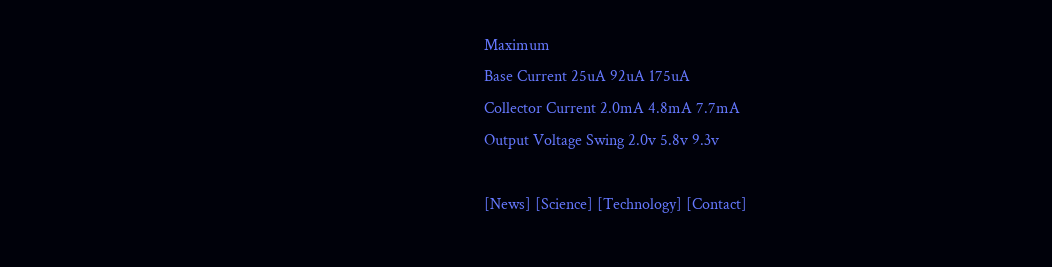Maximum
Base Current 25uA 92uA 175uA
Collector Current 2.0mA 4.8mA 7.7mA
Output Voltage Swing 2.0v 5.8v 9.3v

[News] [Science] [Technology] [Contact]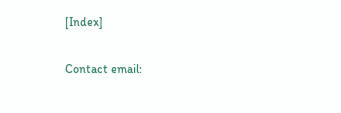[Index]

Contact email: